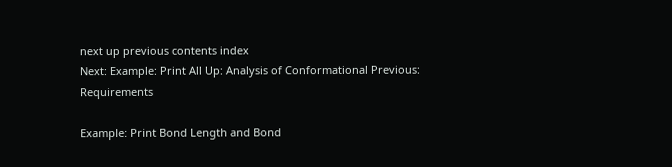next up previous contents index
Next: Example: Print All Up: Analysis of Conformational Previous: Requirements

Example: Print Bond Length and Bond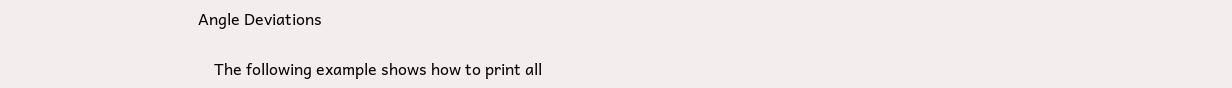Angle Deviations

    The following example shows how to print all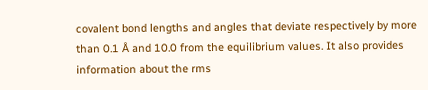covalent bond lengths and angles that deviate respectively by more than 0.1 Å and 10.0 from the equilibrium values. It also provides information about the rms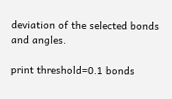deviation of the selected bonds and angles.

print threshold=0.1 bonds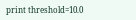print threshold=10.0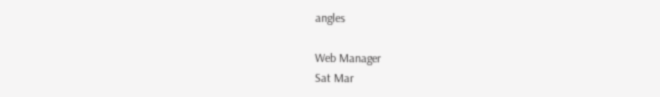angles

Web Manager
Sat Mar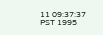11 09:37:37 PST 1995